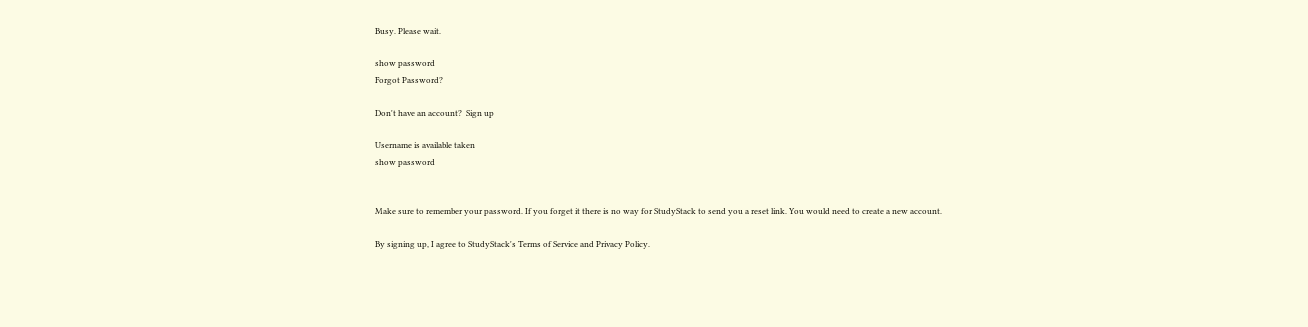Busy. Please wait.

show password
Forgot Password?

Don't have an account?  Sign up

Username is available taken
show password


Make sure to remember your password. If you forget it there is no way for StudyStack to send you a reset link. You would need to create a new account.

By signing up, I agree to StudyStack's Terms of Service and Privacy Policy.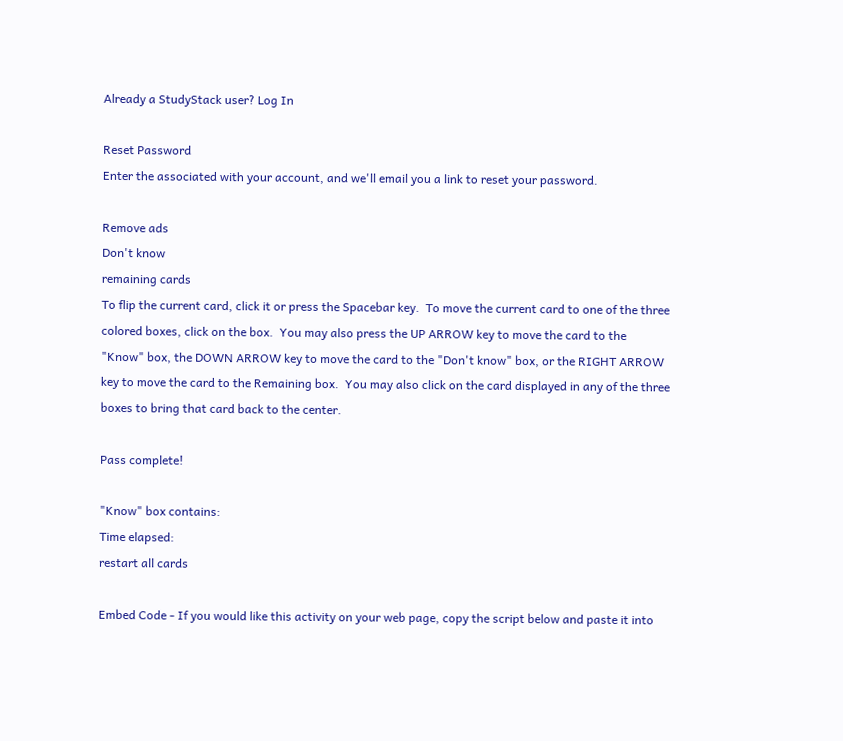Already a StudyStack user? Log In

Reset Password
Enter the associated with your account, and we'll email you a link to reset your password.

Remove ads
Don't know
remaining cards
To flip the current card, click it or press the Spacebar key.  To move the current card to one of the three colored boxes, click on the box.  You may also press the UP ARROW key to move the card to the "Know" box, the DOWN ARROW key to move the card to the "Don't know" box, or the RIGHT ARROW key to move the card to the Remaining box.  You may also click on the card displayed in any of the three boxes to bring that card back to the center.

Pass complete!

"Know" box contains:
Time elapsed:
restart all cards

Embed Code - If you would like this activity on your web page, copy the script below and paste it into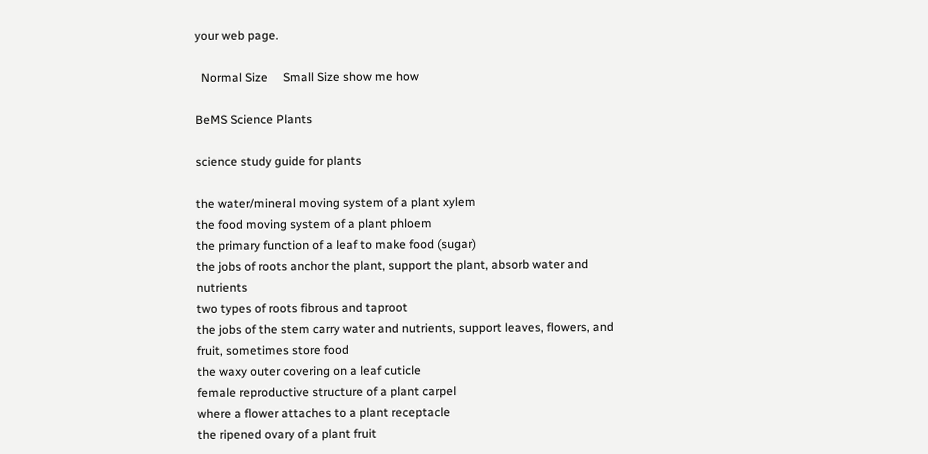your web page.

  Normal Size     Small Size show me how

BeMS Science Plants

science study guide for plants

the water/mineral moving system of a plant xylem
the food moving system of a plant phloem
the primary function of a leaf to make food (sugar)
the jobs of roots anchor the plant, support the plant, absorb water and nutrients
two types of roots fibrous and taproot
the jobs of the stem carry water and nutrients, support leaves, flowers, and fruit, sometimes store food
the waxy outer covering on a leaf cuticle
female reproductive structure of a plant carpel
where a flower attaches to a plant receptacle
the ripened ovary of a plant fruit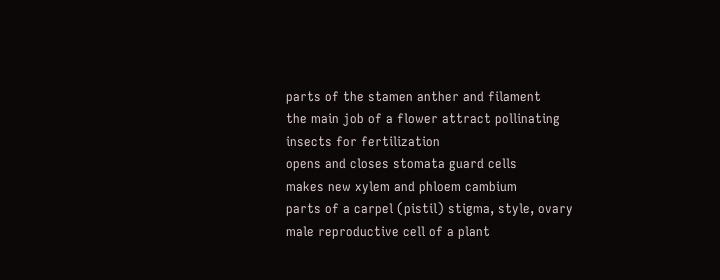parts of the stamen anther and filament
the main job of a flower attract pollinating insects for fertilization
opens and closes stomata guard cells
makes new xylem and phloem cambium
parts of a carpel (pistil) stigma, style, ovary
male reproductive cell of a plant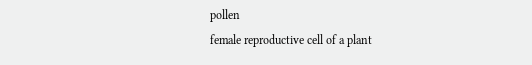pollen
female reproductive cell of a plant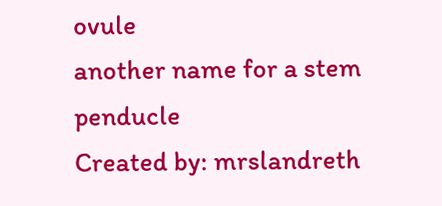ovule
another name for a stem penducle
Created by: mrslandreth